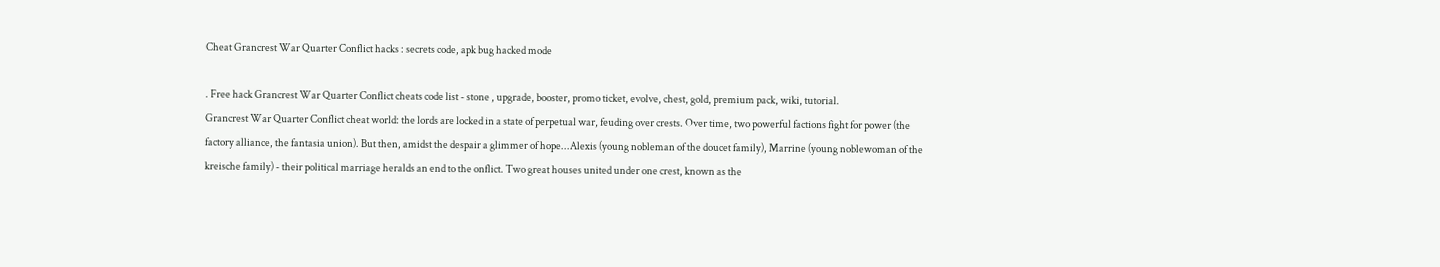Cheat Grancrest War Quarter Conflict hacks : secrets code, apk bug hacked mode

. Free hack Grancrest War Quarter Conflict cheats code list - stone , upgrade, booster, promo ticket, evolve, chest, gold, premium pack, wiki, tutorial.
Grancrest War Quarter Conflict cheat world: the lords are locked in a state of perpetual war, feuding over crests. Over time, two powerful factions fight for power (the factory alliance, the fantasia union). But then, amidst the despair a glimmer of hope...Alexis (young nobleman of the doucet family), Marrine (young noblewoman of the kreische family) - their political marriage heralds an end to the onflict. Two great houses united under one crest, known as the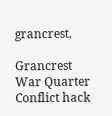grancrest.

Grancrest War Quarter Conflict hack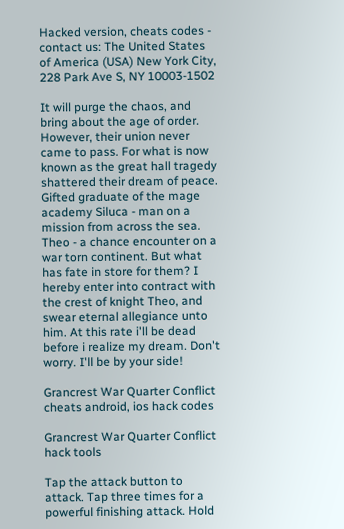Hacked version, cheats codes - contact us: The United States of America (USA) New York City, 228 Park Ave S, NY 10003-1502

It will purge the chaos, and bring about the age of order. However, their union never came to pass. For what is now known as the great hall tragedy shattered their dream of peace. Gifted graduate of the mage academy Siluca - man on a mission from across the sea. Theo - a chance encounter on a war torn continent. But what has fate in store for them? I hereby enter into contract with the crest of knight Theo, and swear eternal allegiance unto him. At this rate i'll be dead before i realize my dream. Don't worry. I'll be by your side!

Grancrest War Quarter Conflict cheats android, ios hack codes

Grancrest War Quarter Conflict hack tools

Tap the attack button to attack. Tap three times for a powerful finishing attack. Hold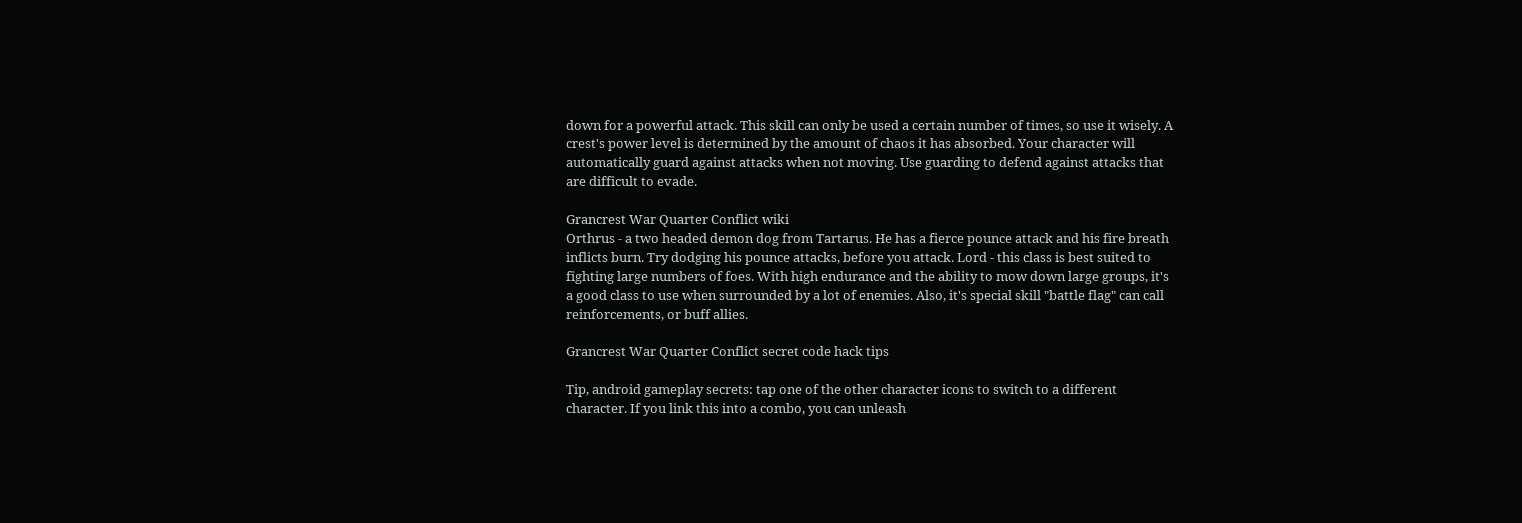down for a powerful attack. This skill can only be used a certain number of times, so use it wisely. A crest's power level is determined by the amount of chaos it has absorbed. Your character will automatically guard against attacks when not moving. Use guarding to defend against attacks that are difficult to evade.

Grancrest War Quarter Conflict wiki
Orthrus - a two headed demon dog from Tartarus. He has a fierce pounce attack and his fire breath inflicts burn. Try dodging his pounce attacks, before you attack. Lord - this class is best suited to fighting large numbers of foes. With high endurance and the ability to mow down large groups, it's a good class to use when surrounded by a lot of enemies. Also, it's special skill "battle flag" can call reinforcements, or buff allies.

Grancrest War Quarter Conflict secret code hack tips

Tip, android gameplay secrets: tap one of the other character icons to switch to a different character. If you link this into a combo, you can unleash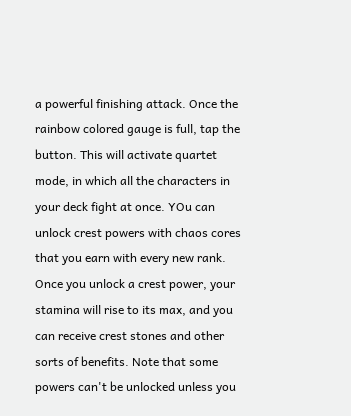a powerful finishing attack. Once the rainbow colored gauge is full, tap the button. This will activate quartet mode, in which all the characters in your deck fight at once. YOu can unlock crest powers with chaos cores that you earn with every new rank. Once you unlock a crest power, your stamina will rise to its max, and you can receive crest stones and other sorts of benefits. Note that some powers can't be unlocked unless you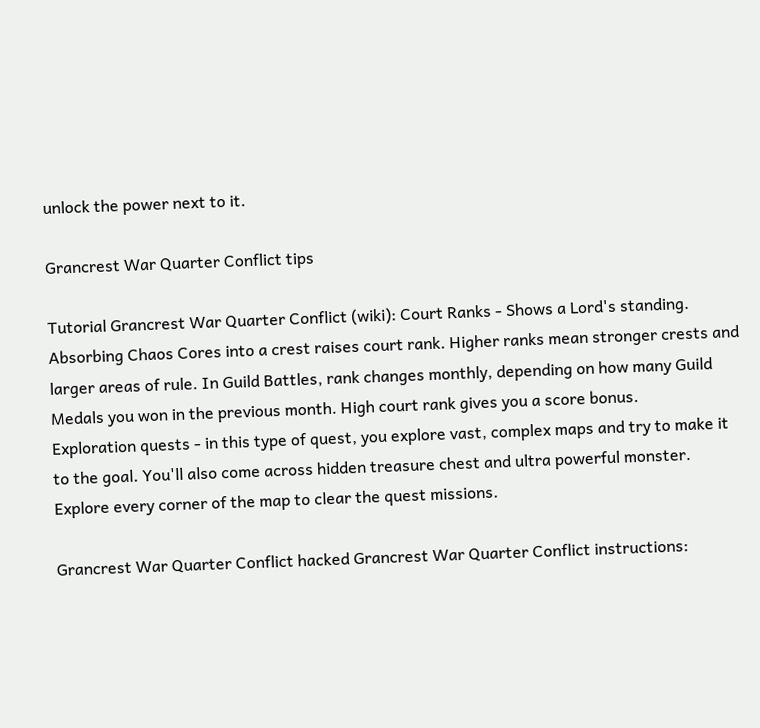unlock the power next to it.

Grancrest War Quarter Conflict tips

Tutorial Grancrest War Quarter Conflict (wiki): Court Ranks - Shows a Lord's standing. Absorbing Chaos Cores into a crest raises court rank. Higher ranks mean stronger crests and larger areas of rule. In Guild Battles, rank changes monthly, depending on how many Guild Medals you won in the previous month. High court rank gives you a score bonus.
Exploration quests - in this type of quest, you explore vast, complex maps and try to make it to the goal. You'll also come across hidden treasure chest and ultra powerful monster. Explore every corner of the map to clear the quest missions.

Grancrest War Quarter Conflict hacked Grancrest War Quarter Conflict instructions: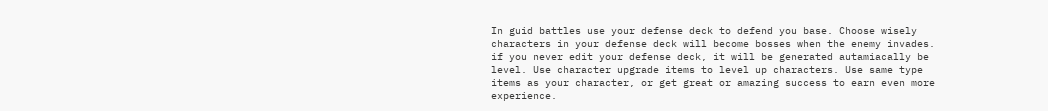In guid battles use your defense deck to defend you base. Choose wisely characters in your defense deck will become bosses when the enemy invades. if you never edit your defense deck, it will be generated autamiacally be level. Use character upgrade items to level up characters. Use same type items as your character, or get great or amazing success to earn even more experience.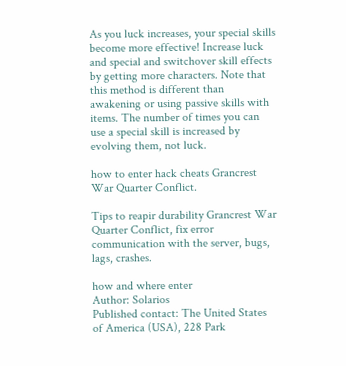As you luck increases, your special skills become more effective! Increase luck and special and switchover skill effects by getting more characters. Note that this method is different than awakening or using passive skills with items. The number of times you can use a special skill is increased by evolving them, not luck.

how to enter hack cheats Grancrest War Quarter Conflict.

Tips to reapir durability Grancrest War Quarter Conflict, fix error communication with the server, bugs, lags, crashes.

how and where enter
Author: Solarios
Published contact: The United States of America (USA), 228 Park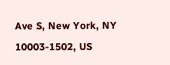Ave S, New York, NY 10003-1502, US